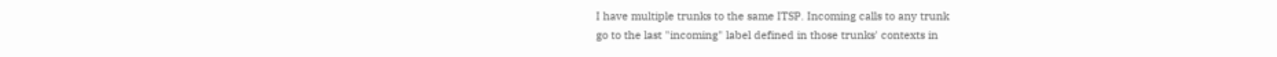I have multiple trunks to the same ITSP. Incoming calls to any trunk
go to the last "incoming" label defined in those trunks' contexts in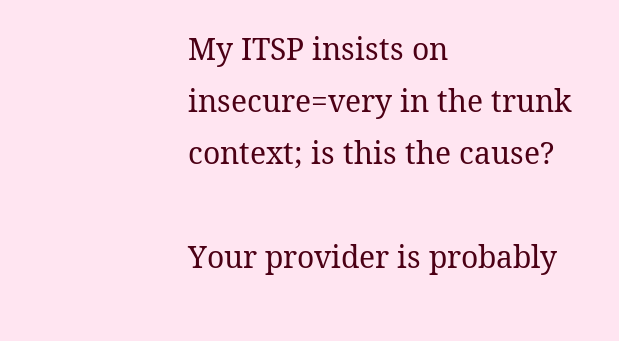My ITSP insists on insecure=very in the trunk context; is this the cause?

Your provider is probably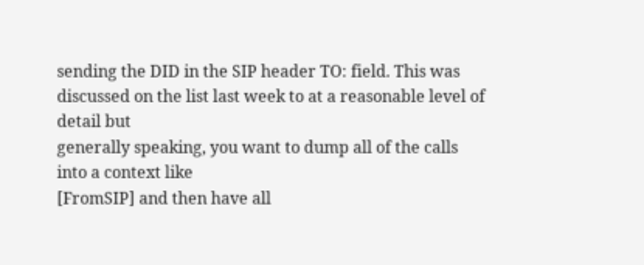sending the DID in the SIP header TO: field. This was
discussed on the list last week to at a reasonable level of detail but
generally speaking, you want to dump all of the calls into a context like
[FromSIP] and then have all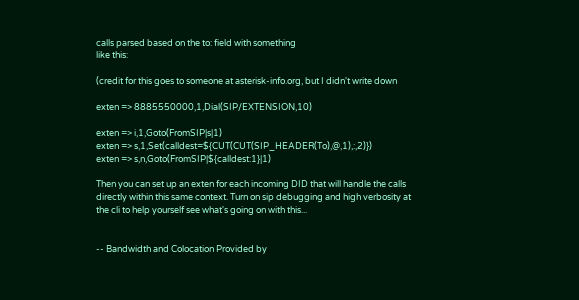calls parsed based on the to: field with something
like this:

(credit for this goes to someone at asterisk-info.org, but I didn't write down

exten => 8885550000,1,Dial(SIP/EXTENSION,10)

exten => i,1,Goto(FromSIP|s|1)
exten => s,1,Set(calldest=${CUT(CUT(SIP_HEADER(To),@,1),:,2)})
exten => s,n,Goto(FromSIP|${calldest:1}|1)

Then you can set up an exten for each incoming DID that will handle the calls
directly within this same context. Turn on sip debugging and high verbosity at
the cli to help yourself see what's going on with this...


-- Bandwidth and Colocation Provided by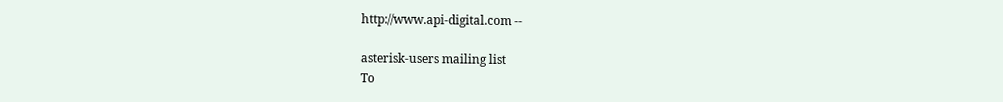http://www.api-digital.com --

asterisk-users mailing list
To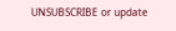UNSUBSCRIBE or update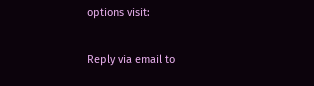options visit:

Reply via email to